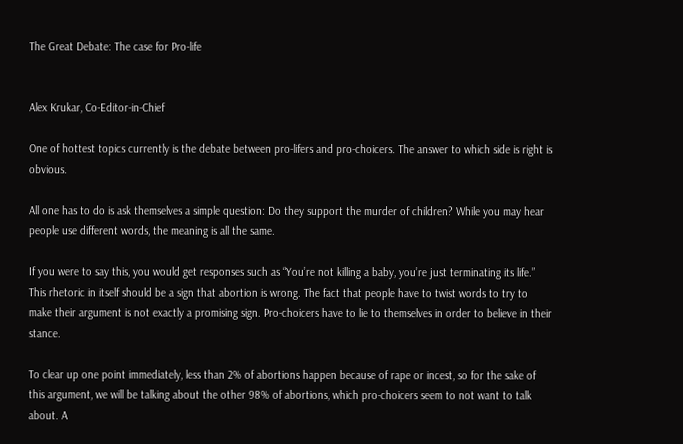The Great Debate: The case for Pro-life


Alex Krukar, Co-Editor-in-Chief

One of hottest topics currently is the debate between pro-lifers and pro-choicers. The answer to which side is right is obvious.

All one has to do is ask themselves a simple question: Do they support the murder of children? While you may hear people use different words, the meaning is all the same.

If you were to say this, you would get responses such as “You’re not killing a baby, you’re just terminating its life.” This rhetoric in itself should be a sign that abortion is wrong. The fact that people have to twist words to try to make their argument is not exactly a promising sign. Pro-choicers have to lie to themselves in order to believe in their stance.

To clear up one point immediately, less than 2% of abortions happen because of rape or incest, so for the sake of this argument, we will be talking about the other 98% of abortions, which pro-choicers seem to not want to talk about. A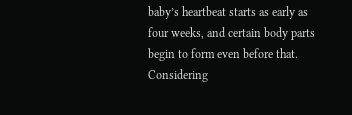baby’s heartbeat starts as early as four weeks, and certain body parts begin to form even before that. Considering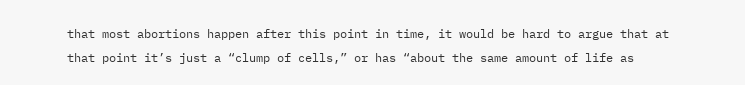that most abortions happen after this point in time, it would be hard to argue that at that point it’s just a “clump of cells,” or has “about the same amount of life as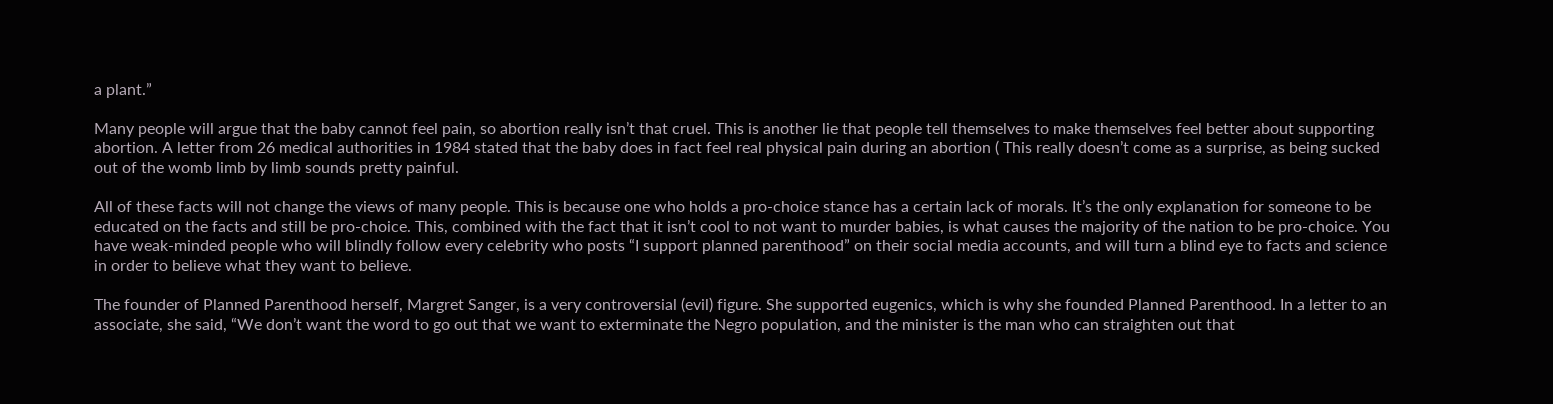a plant.”

Many people will argue that the baby cannot feel pain, so abortion really isn’t that cruel. This is another lie that people tell themselves to make themselves feel better about supporting abortion. A letter from 26 medical authorities in 1984 stated that the baby does in fact feel real physical pain during an abortion ( This really doesn’t come as a surprise, as being sucked out of the womb limb by limb sounds pretty painful.

All of these facts will not change the views of many people. This is because one who holds a pro-choice stance has a certain lack of morals. It’s the only explanation for someone to be educated on the facts and still be pro-choice. This, combined with the fact that it isn’t cool to not want to murder babies, is what causes the majority of the nation to be pro-choice. You have weak-minded people who will blindly follow every celebrity who posts “I support planned parenthood” on their social media accounts, and will turn a blind eye to facts and science in order to believe what they want to believe.

The founder of Planned Parenthood herself, Margret Sanger, is a very controversial (evil) figure. She supported eugenics, which is why she founded Planned Parenthood. In a letter to an associate, she said, “We don’t want the word to go out that we want to exterminate the Negro population, and the minister is the man who can straighten out that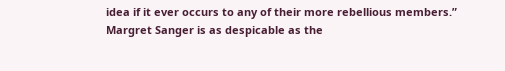idea if it ever occurs to any of their more rebellious members.” Margret Sanger is as despicable as the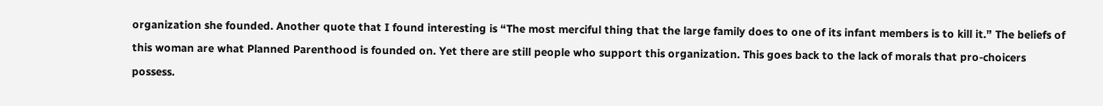organization she founded. Another quote that I found interesting is “The most merciful thing that the large family does to one of its infant members is to kill it.” The beliefs of this woman are what Planned Parenthood is founded on. Yet there are still people who support this organization. This goes back to the lack of morals that pro-choicers possess.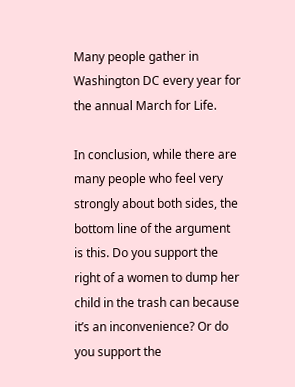Many people gather in Washington DC every year for the annual March for Life.

In conclusion, while there are many people who feel very strongly about both sides, the bottom line of the argument is this. Do you support the right of a women to dump her child in the trash can because it’s an inconvenience? Or do you support the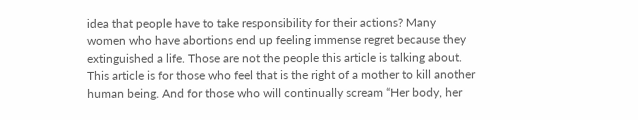idea that people have to take responsibility for their actions? Many women who have abortions end up feeling immense regret because they extinguished a life. Those are not the people this article is talking about. This article is for those who feel that is the right of a mother to kill another human being. And for those who will continually scream “Her body, her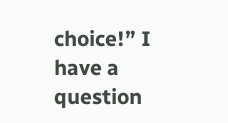choice!” I have a question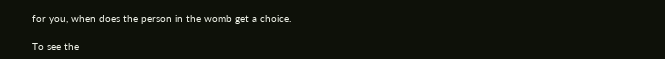for you, when does the person in the womb get a choice.

To see the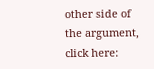other side of the argument, click here: